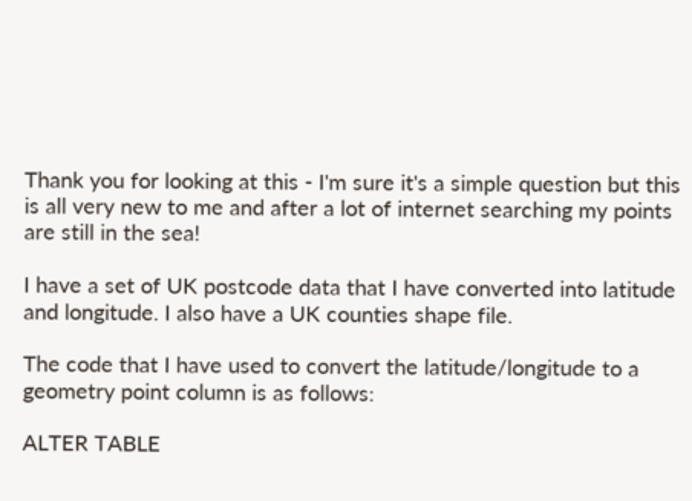Thank you for looking at this - I'm sure it's a simple question but this is all very new to me and after a lot of internet searching my points are still in the sea!

I have a set of UK postcode data that I have converted into latitude and longitude. I also have a UK counties shape file.

The code that I have used to convert the latitude/longitude to a geometry point column is as follows:

ALTER TABLE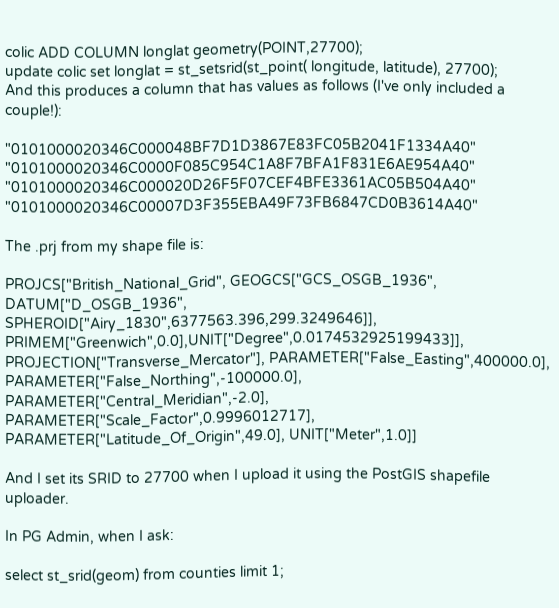colic ADD COLUMN longlat geometry(POINT,27700);
update colic set longlat = st_setsrid(st_point( longitude, latitude), 27700);
And this produces a column that has values as follows (I've only included a couple!):

"0101000020346C000048BF7D1D3867E83FC05B2041F1334A40" "0101000020346C0000F085C954C1A8F7BFA1F831E6AE954A40" "0101000020346C000020D26F5F07CEF4BFE3361AC05B504A40" "0101000020346C00007D3F355EBA49F73FB6847CD0B3614A40"

The .prj from my shape file is:

PROJCS["British_National_Grid", GEOGCS["GCS_OSGB_1936", DATUM["D_OSGB_1936", SPHEROID["Airy_1830",6377563.396,299.3249646]], PRIMEM["Greenwich",0.0],UNIT["Degree",0.0174532925199433]], PROJECTION["Transverse_Mercator"], PARAMETER["False_Easting",400000.0], PARAMETER["False_Northing",-100000.0], PARAMETER["Central_Meridian",-2.0], PARAMETER["Scale_Factor",0.9996012717], PARAMETER["Latitude_Of_Origin",49.0], UNIT["Meter",1.0]]

And I set its SRID to 27700 when I upload it using the PostGIS shapefile uploader.

In PG Admin, when I ask:

select st_srid(geom) from counties limit 1;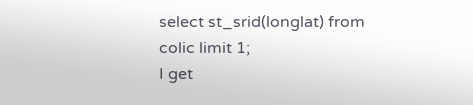select st_srid(longlat) from colic limit 1;
I get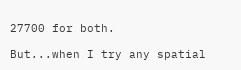27700 for both.

But...when I try any spatial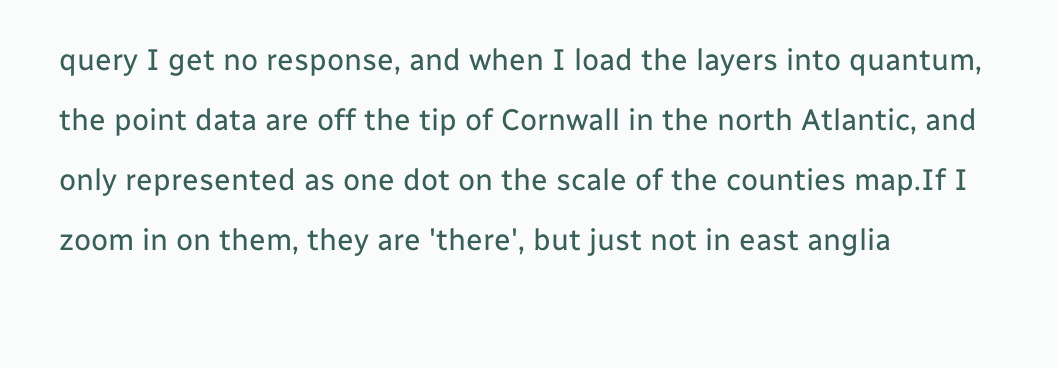query I get no response, and when I load the layers into quantum, the point data are off the tip of Cornwall in the north Atlantic, and only represented as one dot on the scale of the counties map.If I zoom in on them, they are 'there', but just not in east anglia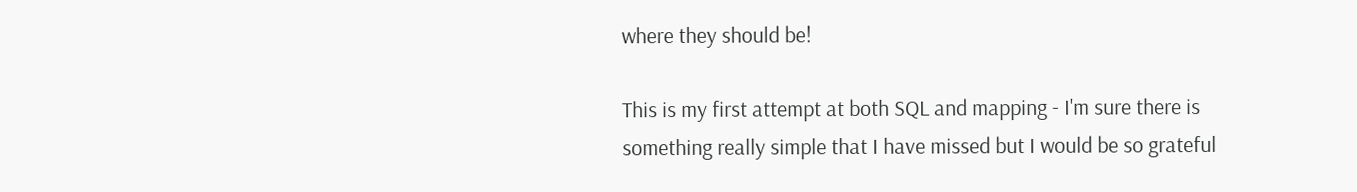where they should be!

This is my first attempt at both SQL and mapping - I'm sure there is something really simple that I have missed but I would be so grateful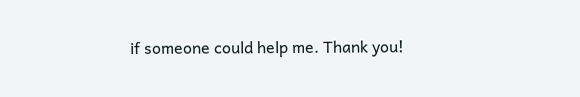if someone could help me. Thank you!